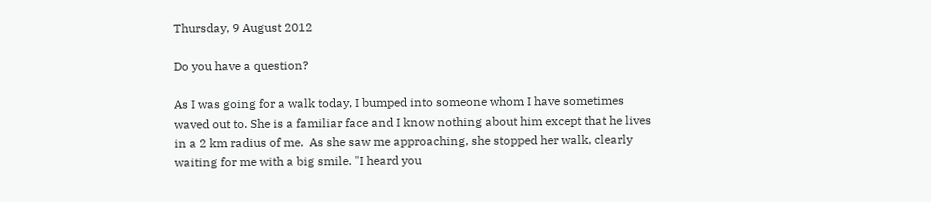Thursday, 9 August 2012

Do you have a question?

As I was going for a walk today, I bumped into someone whom I have sometimes waved out to. She is a familiar face and I know nothing about him except that he lives in a 2 km radius of me.  As she saw me approaching, she stopped her walk, clearly waiting for me with a big smile. "I heard you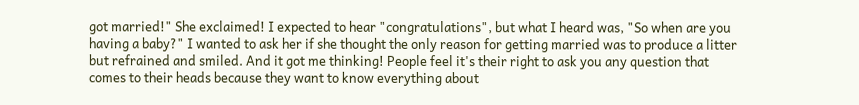got married!" She exclaimed! I expected to hear "congratulations", but what I heard was, "So when are you having a baby?" I wanted to ask her if she thought the only reason for getting married was to produce a litter but refrained and smiled. And it got me thinking! People feel it's their right to ask you any question that comes to their heads because they want to know everything about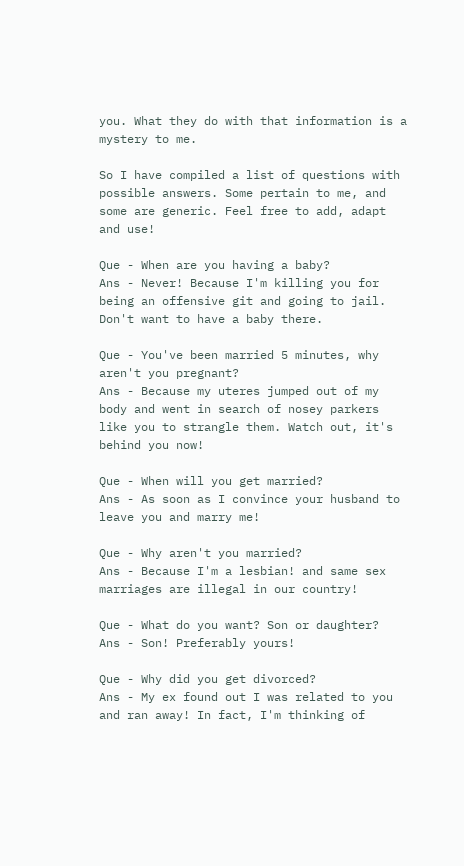you. What they do with that information is a mystery to me.

So I have compiled a list of questions with possible answers. Some pertain to me, and some are generic. Feel free to add, adapt and use!

Que - When are you having a baby?
Ans - Never! Because I'm killing you for being an offensive git and going to jail. Don't want to have a baby there.

Que - You've been married 5 minutes, why aren't you pregnant?
Ans - Because my uteres jumped out of my body and went in search of nosey parkers like you to strangle them. Watch out, it's behind you now!

Que - When will you get married?
Ans - As soon as I convince your husband to leave you and marry me!

Que - Why aren't you married?
Ans - Because I'm a lesbian! and same sex marriages are illegal in our country!

Que - What do you want? Son or daughter?
Ans - Son! Preferably yours!

Que - Why did you get divorced?
Ans - My ex found out I was related to you and ran away! In fact, I'm thinking of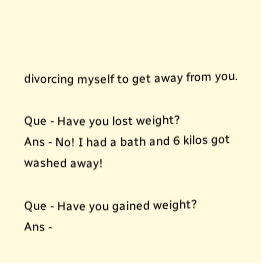divorcing myself to get away from you.

Que - Have you lost weight?
Ans - No! I had a bath and 6 kilos got washed away!

Que - Have you gained weight?
Ans -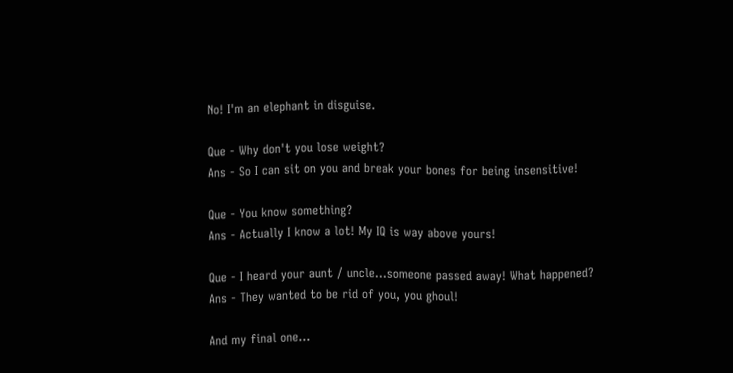No! I'm an elephant in disguise.

Que - Why don't you lose weight?
Ans - So I can sit on you and break your bones for being insensitive!

Que - You know something?
Ans - Actually I know a lot! My IQ is way above yours!

Que - I heard your aunt / uncle...someone passed away! What happened?
Ans - They wanted to be rid of you, you ghoul!

And my final one...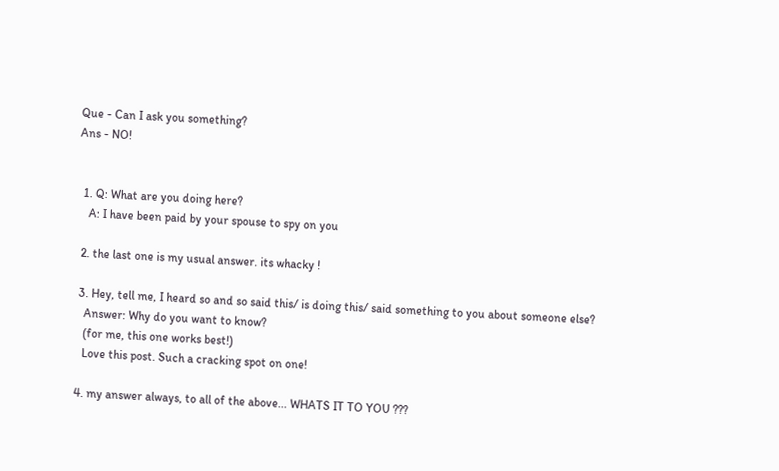Que - Can I ask you something?
Ans - NO!


  1. Q: What are you doing here?
    A: I have been paid by your spouse to spy on you

  2. the last one is my usual answer. its whacky !

  3. Hey, tell me, I heard so and so said this/ is doing this/ said something to you about someone else?
    Answer: Why do you want to know?
    (for me, this one works best!)
    Love this post. Such a cracking spot on one!

  4. my answer always, to all of the above... WHATS IT TO YOU ???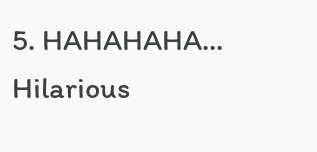5. HAHAHAHA... Hilarious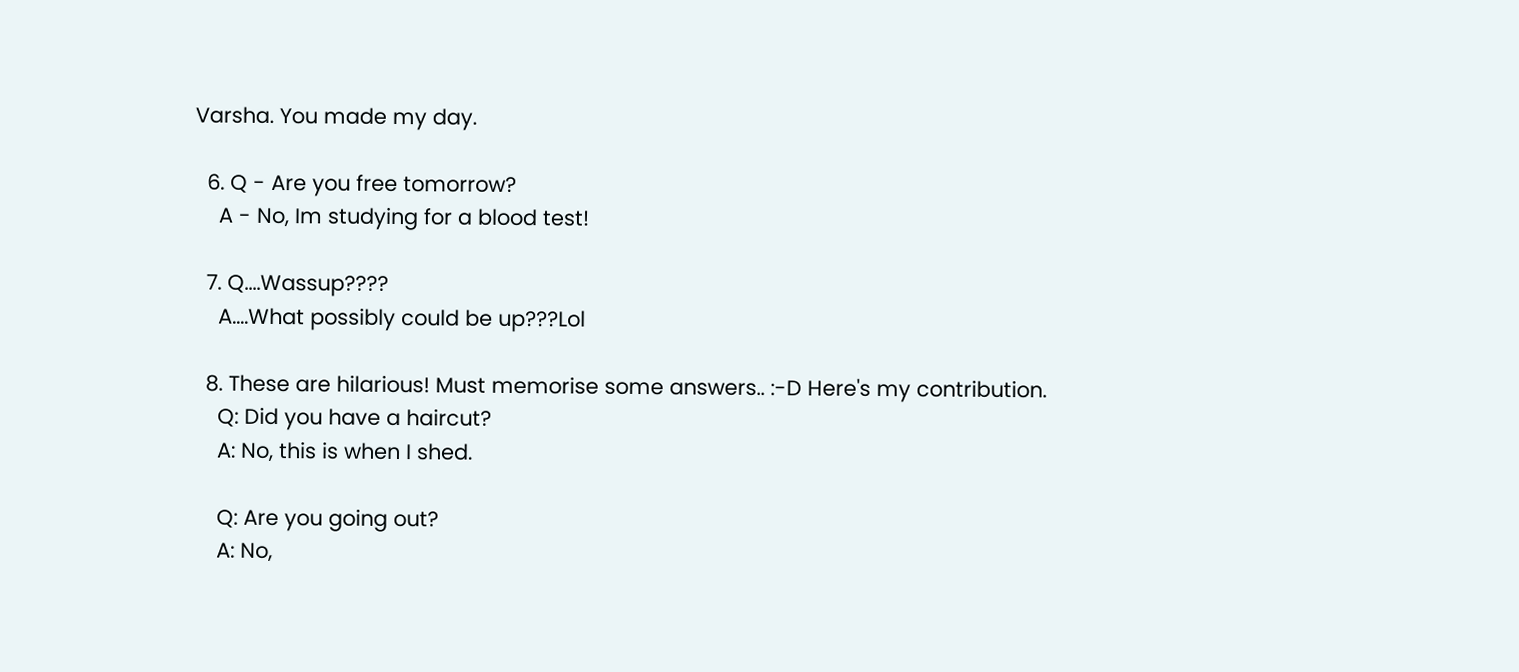Varsha. You made my day.

  6. Q - Are you free tomorrow?
    A - No, Im studying for a blood test!

  7. Q....Wassup????
    A....What possibly could be up???Lol

  8. These are hilarious! Must memorise some answers.. :-D Here's my contribution.
    Q: Did you have a haircut?
    A: No, this is when I shed.

    Q: Are you going out?
    A: No,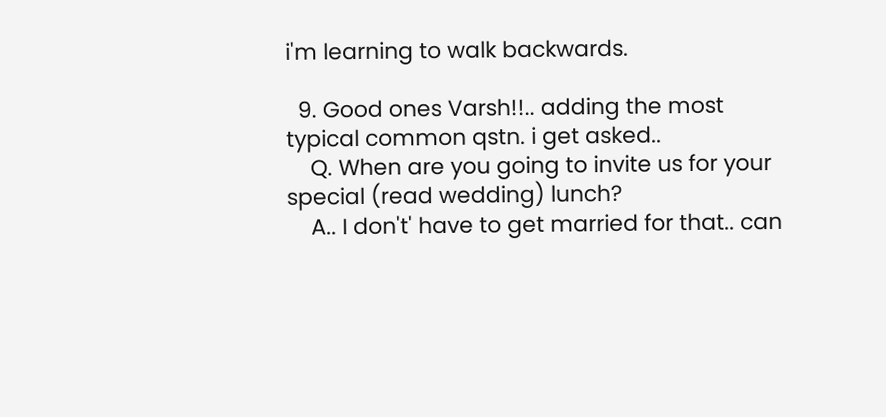i'm learning to walk backwards.

  9. Good ones Varsh!!.. adding the most typical common qstn. i get asked..
    Q. When are you going to invite us for your special (read wedding) lunch?
    A.. I don't' have to get married for that.. can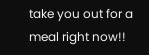take you out for a meal right now!!